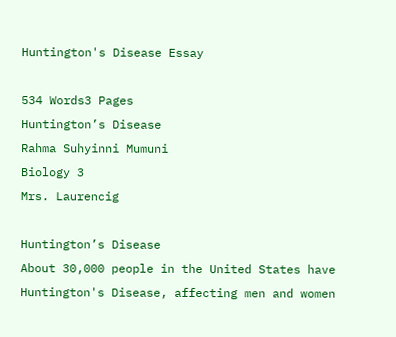Huntington's Disease Essay

534 Words3 Pages
Huntington’s Disease
Rahma Suhyinni Mumuni
Biology 3
Mrs. Laurencig

Huntington’s Disease
About 30,000 people in the United States have Huntington's Disease, affecting men and women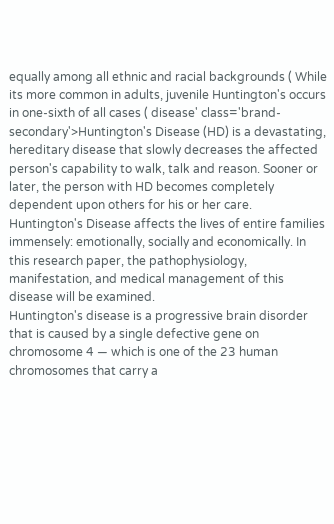equally among all ethnic and racial backgrounds ( While its more common in adults, juvenile Huntington's occurs in one-sixth of all cases ( disease' class='brand-secondary'>Huntington's Disease (HD) is a devastating, hereditary disease that slowly decreases the affected person's capability to walk, talk and reason. Sooner or later, the person with HD becomes completely dependent upon others for his or her care. Huntington's Disease affects the lives of entire families immensely: emotionally, socially and economically. In this research paper, the pathophysiology, manifestation, and medical management of this disease will be examined.
Huntington's disease is a progressive brain disorder that is caused by a single defective gene on chromosome 4 — which is one of the 23 human chromosomes that carry a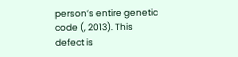person’s entire genetic code (, 2013). This defect is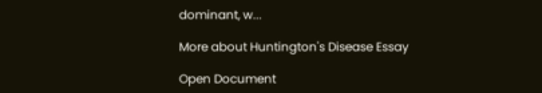dominant, w...

More about Huntington's Disease Essay

Open Document